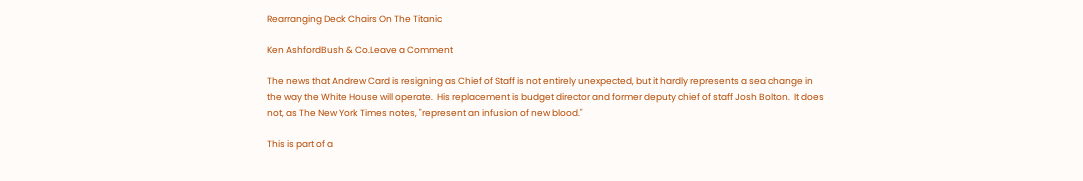Rearranging Deck Chairs On The Titanic

Ken AshfordBush & Co.Leave a Comment

The news that Andrew Card is resigning as Chief of Staff is not entirely unexpected, but it hardly represents a sea change in the way the White House will operate.  His replacement is budget director and former deputy chief of staff Josh Bolton.  It does  not, as The New York Times notes, "represent an infusion of new blood."

This is part of a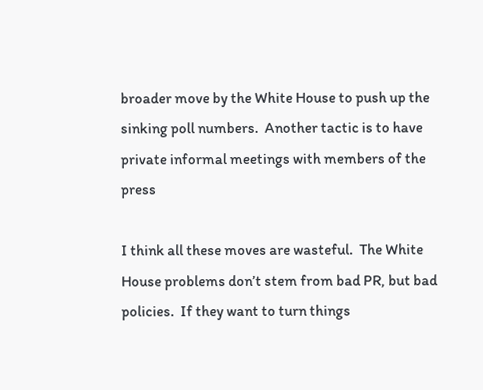broader move by the White House to push up the sinking poll numbers.  Another tactic is to have private informal meetings with members of the press

I think all these moves are wasteful.  The White House problems don’t stem from bad PR, but bad policies.  If they want to turn things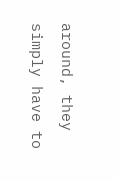around, they simply have to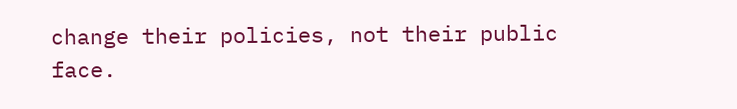change their policies, not their public face.